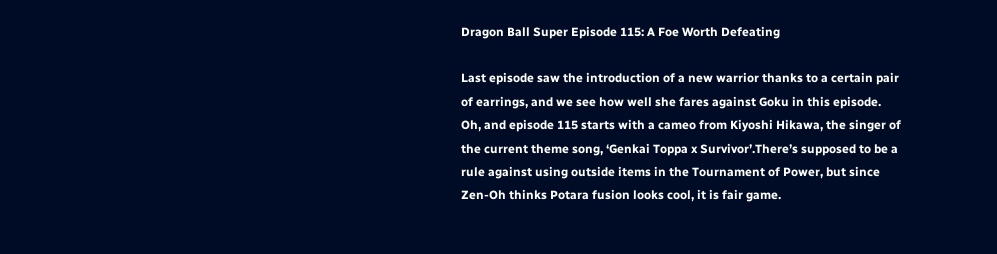Dragon Ball Super Episode 115: A Foe Worth Defeating

Last episode saw the introduction of a new warrior thanks to a certain pair of earrings, and we see how well she fares against Goku in this episode.
Oh, and episode 115 starts with a cameo from Kiyoshi Hikawa, the singer of the current theme song, ‘Genkai Toppa x Survivor’.There’s supposed to be a rule against using outside items in the Tournament of Power, but since Zen-Oh thinks Potara fusion looks cool, it is fair game.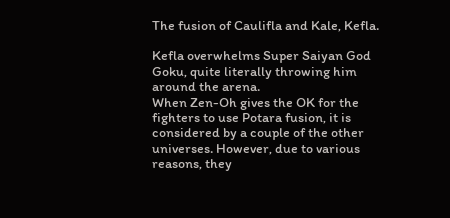The fusion of Caulifla and Kale, Kefla.

Kefla overwhelms Super Saiyan God Goku, quite literally throwing him around the arena.
When Zen-Oh gives the OK for the fighters to use Potara fusion, it is considered by a couple of the other universes. However, due to various reasons, they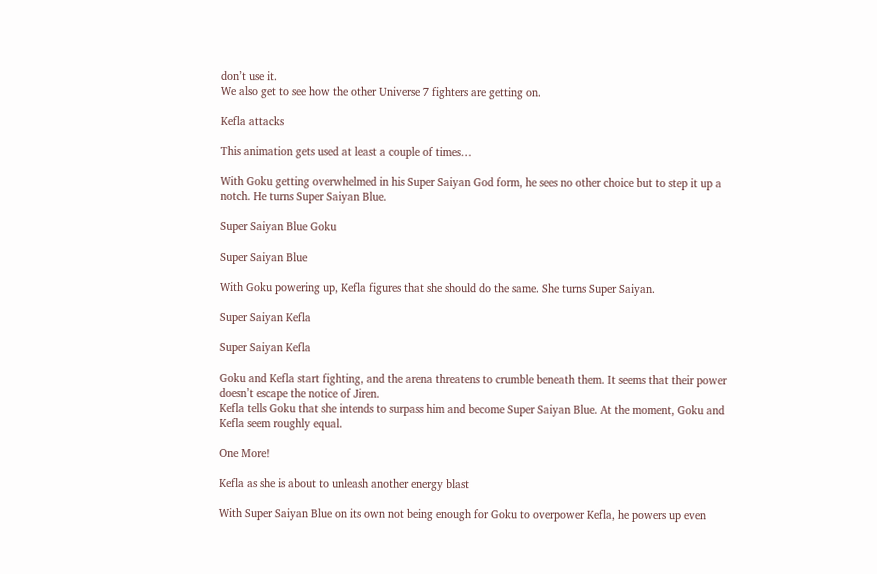don’t use it.
We also get to see how the other Universe 7 fighters are getting on.

Kefla attacks

This animation gets used at least a couple of times…

With Goku getting overwhelmed in his Super Saiyan God form, he sees no other choice but to step it up a notch. He turns Super Saiyan Blue.

Super Saiyan Blue Goku

Super Saiyan Blue

With Goku powering up, Kefla figures that she should do the same. She turns Super Saiyan.

Super Saiyan Kefla

Super Saiyan Kefla

Goku and Kefla start fighting, and the arena threatens to crumble beneath them. It seems that their power doesn’t escape the notice of Jiren.
Kefla tells Goku that she intends to surpass him and become Super Saiyan Blue. At the moment, Goku and Kefla seem roughly equal.

One More!

Kefla as she is about to unleash another energy blast

With Super Saiyan Blue on its own not being enough for Goku to overpower Kefla, he powers up even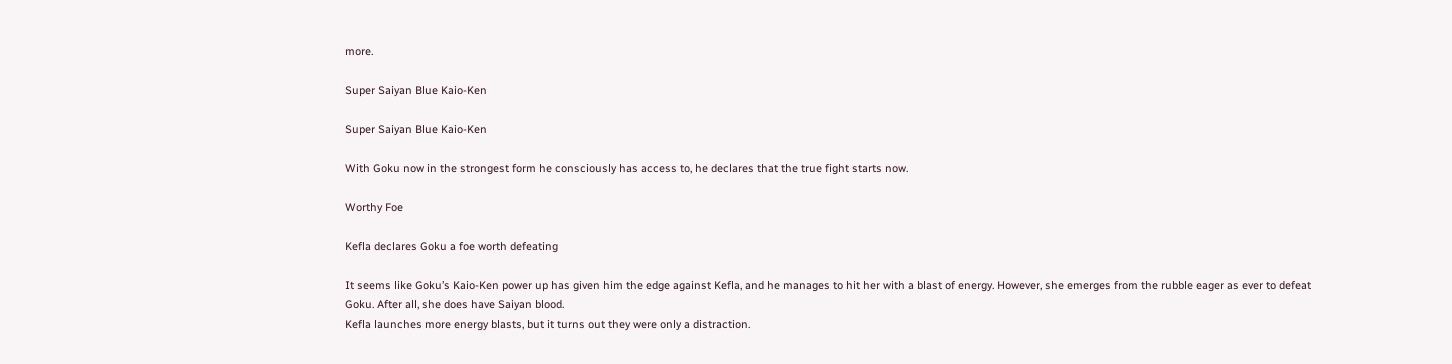more.

Super Saiyan Blue Kaio-Ken

Super Saiyan Blue Kaio-Ken

With Goku now in the strongest form he consciously has access to, he declares that the true fight starts now.

Worthy Foe

Kefla declares Goku a foe worth defeating

It seems like Goku’s Kaio-Ken power up has given him the edge against Kefla, and he manages to hit her with a blast of energy. However, she emerges from the rubble eager as ever to defeat Goku. After all, she does have Saiyan blood.
Kefla launches more energy blasts, but it turns out they were only a distraction.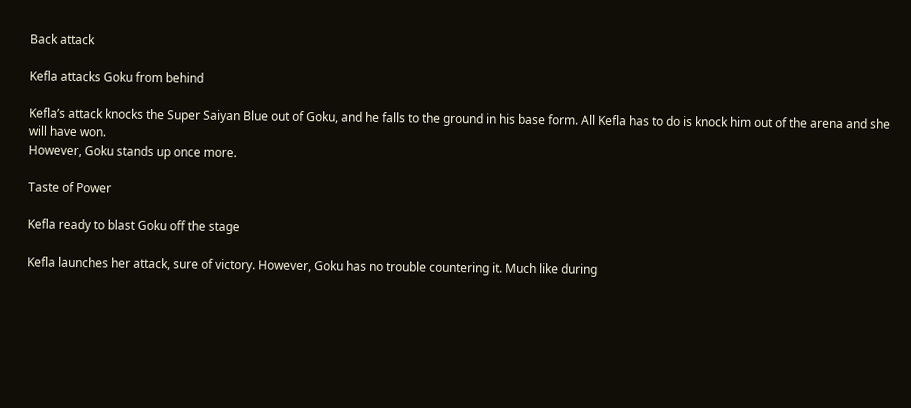Back attack

Kefla attacks Goku from behind

Kefla’s attack knocks the Super Saiyan Blue out of Goku, and he falls to the ground in his base form. All Kefla has to do is knock him out of the arena and she will have won.
However, Goku stands up once more.

Taste of Power

Kefla ready to blast Goku off the stage

Kefla launches her attack, sure of victory. However, Goku has no trouble countering it. Much like during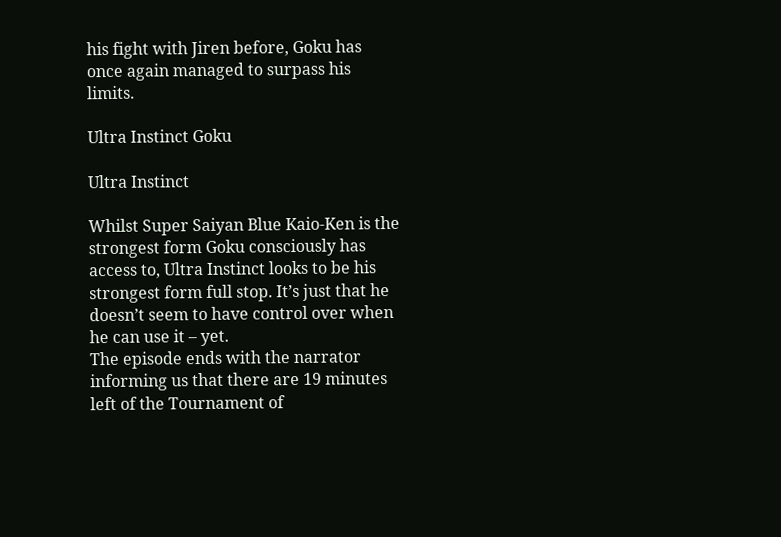his fight with Jiren before, Goku has once again managed to surpass his limits.

Ultra Instinct Goku

Ultra Instinct

Whilst Super Saiyan Blue Kaio-Ken is the strongest form Goku consciously has access to, Ultra Instinct looks to be his strongest form full stop. It’s just that he doesn’t seem to have control over when he can use it – yet.
The episode ends with the narrator informing us that there are 19 minutes left of the Tournament of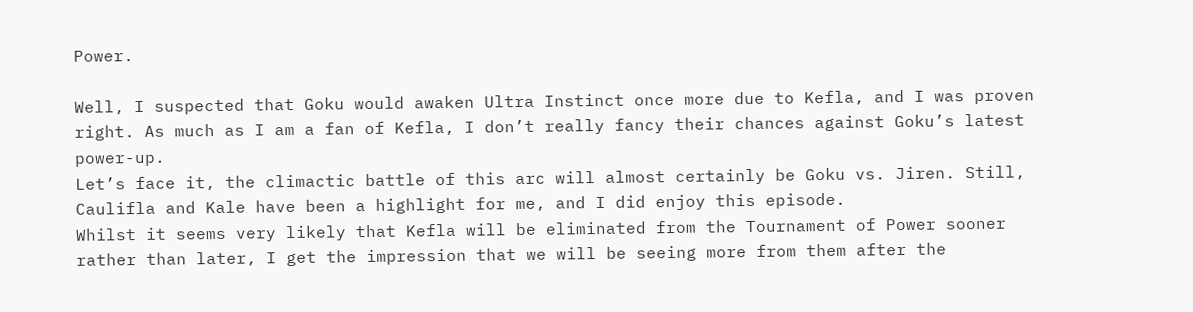Power.

Well, I suspected that Goku would awaken Ultra Instinct once more due to Kefla, and I was proven right. As much as I am a fan of Kefla, I don’t really fancy their chances against Goku’s latest power-up.
Let’s face it, the climactic battle of this arc will almost certainly be Goku vs. Jiren. Still, Caulifla and Kale have been a highlight for me, and I did enjoy this episode.
Whilst it seems very likely that Kefla will be eliminated from the Tournament of Power sooner rather than later, I get the impression that we will be seeing more from them after the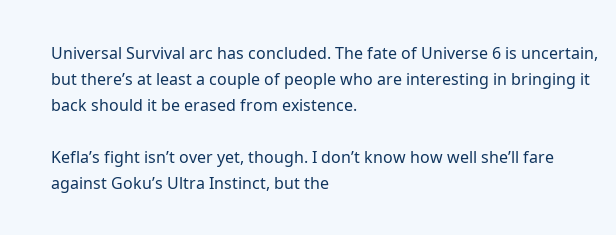Universal Survival arc has concluded. The fate of Universe 6 is uncertain, but there’s at least a couple of people who are interesting in bringing it back should it be erased from existence.

Kefla’s fight isn’t over yet, though. I don’t know how well she’ll fare against Goku’s Ultra Instinct, but the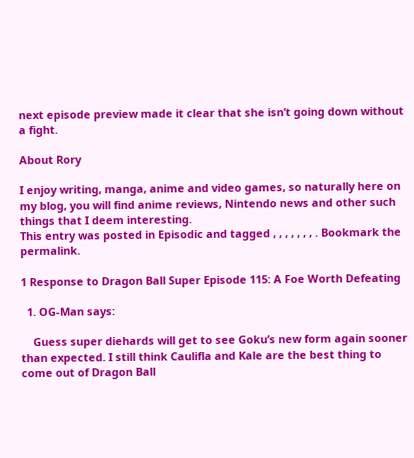next episode preview made it clear that she isn’t going down without a fight.

About Rory

I enjoy writing, manga, anime and video games, so naturally here on my blog, you will find anime reviews, Nintendo news and other such things that I deem interesting.
This entry was posted in Episodic and tagged , , , , , , , . Bookmark the permalink.

1 Response to Dragon Ball Super Episode 115: A Foe Worth Defeating

  1. OG-Man says:

    Guess super diehards will get to see Goku’s new form again sooner than expected. I still think Caulifla and Kale are the best thing to come out of Dragon Ball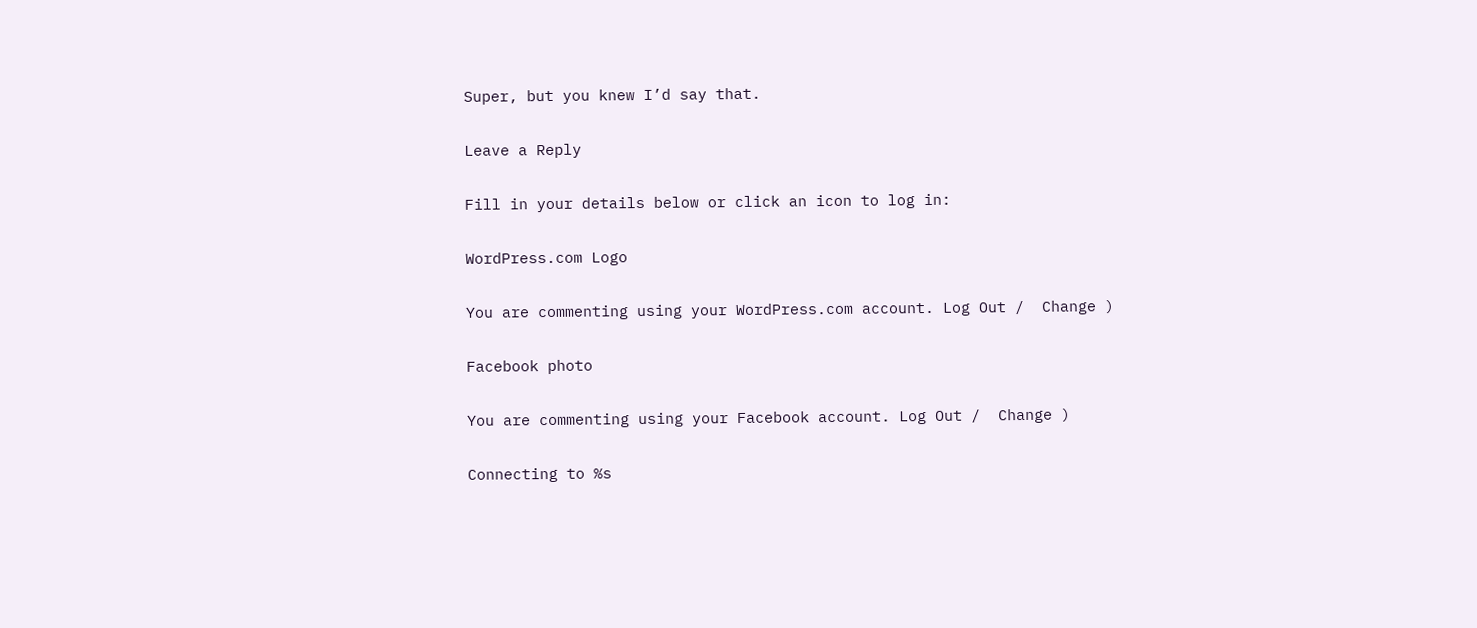Super, but you knew I’d say that.

Leave a Reply

Fill in your details below or click an icon to log in:

WordPress.com Logo

You are commenting using your WordPress.com account. Log Out /  Change )

Facebook photo

You are commenting using your Facebook account. Log Out /  Change )

Connecting to %s